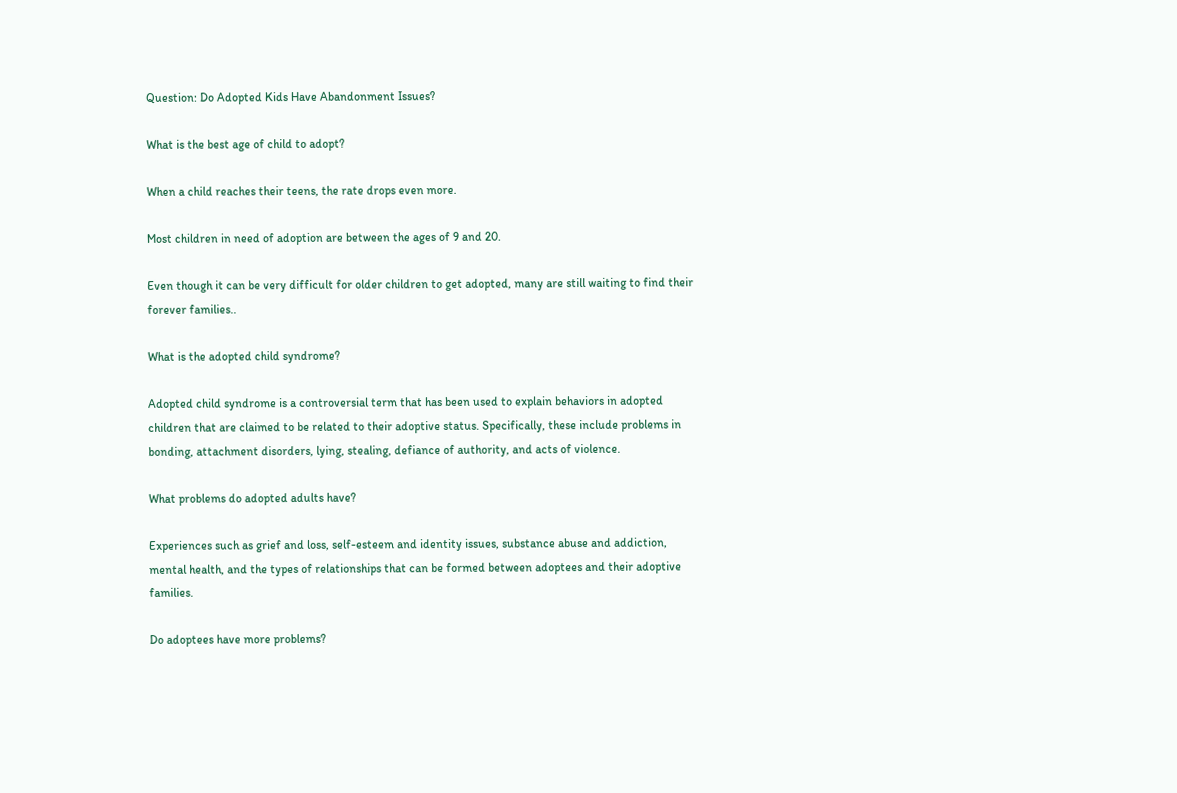Question: Do Adopted Kids Have Abandonment Issues?

What is the best age of child to adopt?

When a child reaches their teens, the rate drops even more.

Most children in need of adoption are between the ages of 9 and 20.

Even though it can be very difficult for older children to get adopted, many are still waiting to find their forever families..

What is the adopted child syndrome?

Adopted child syndrome is a controversial term that has been used to explain behaviors in adopted children that are claimed to be related to their adoptive status. Specifically, these include problems in bonding, attachment disorders, lying, stealing, defiance of authority, and acts of violence.

What problems do adopted adults have?

Experiences such as grief and loss, self-esteem and identity issues, substance abuse and addiction, mental health, and the types of relationships that can be formed between adoptees and their adoptive families.

Do adoptees have more problems?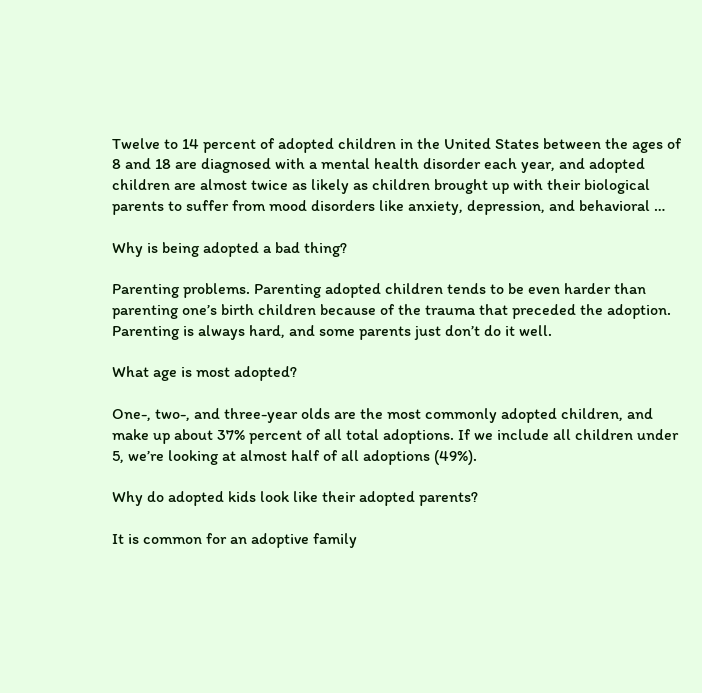Twelve to 14 percent of adopted children in the United States between the ages of 8 and 18 are diagnosed with a mental health disorder each year, and adopted children are almost twice as likely as children brought up with their biological parents to suffer from mood disorders like anxiety, depression, and behavioral …

Why is being adopted a bad thing?

Parenting problems. Parenting adopted children tends to be even harder than parenting one’s birth children because of the trauma that preceded the adoption. Parenting is always hard, and some parents just don’t do it well.

What age is most adopted?

One-, two-, and three-year olds are the most commonly adopted children, and make up about 37% percent of all total adoptions. If we include all children under 5, we’re looking at almost half of all adoptions (49%).

Why do adopted kids look like their adopted parents?

It is common for an adoptive family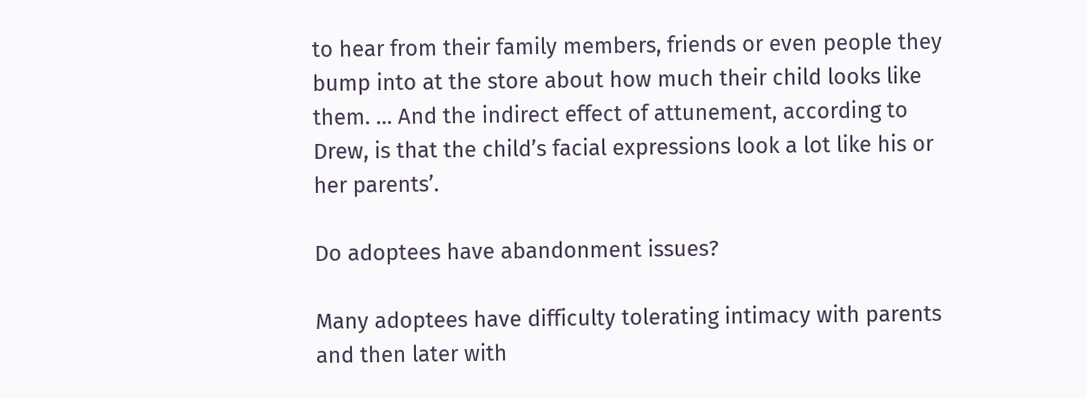to hear from their family members, friends or even people they bump into at the store about how much their child looks like them. … And the indirect effect of attunement, according to Drew, is that the child’s facial expressions look a lot like his or her parents’.

Do adoptees have abandonment issues?

Many adoptees have difficulty tolerating intimacy with parents and then later with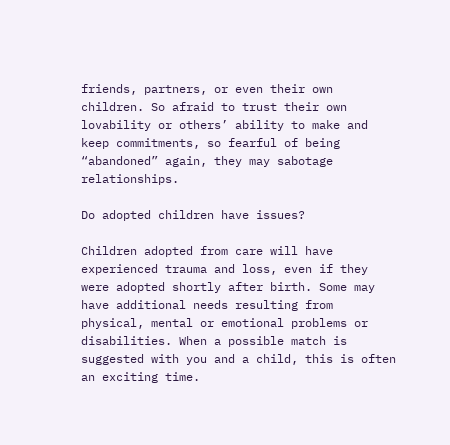friends, partners, or even their own children. So afraid to trust their own lovability or others’ ability to make and keep commitments, so fearful of being “abandoned” again, they may sabotage relationships.

Do adopted children have issues?

Children adopted from care will have experienced trauma and loss, even if they were adopted shortly after birth. Some may have additional needs resulting from physical, mental or emotional problems or disabilities. When a possible match is suggested with you and a child, this is often an exciting time.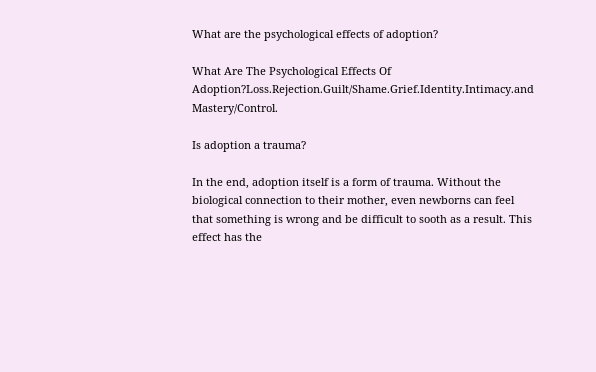What are the psychological effects of adoption?

What Are The Psychological Effects Of Adoption?Loss.Rejection.Guilt/Shame.Grief.Identity.Intimacy.and Mastery/Control.

Is adoption a trauma?

In the end, adoption itself is a form of trauma. Without the biological connection to their mother, even newborns can feel that something is wrong and be difficult to sooth as a result. This effect has the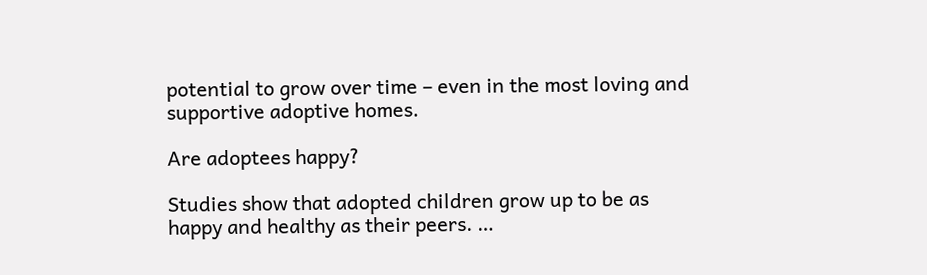potential to grow over time – even in the most loving and supportive adoptive homes.

Are adoptees happy?

Studies show that adopted children grow up to be as happy and healthy as their peers. …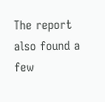The report also found a few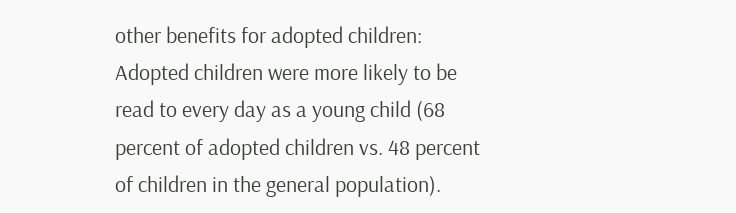other benefits for adopted children: Adopted children were more likely to be read to every day as a young child (68 percent of adopted children vs. 48 percent of children in the general population).